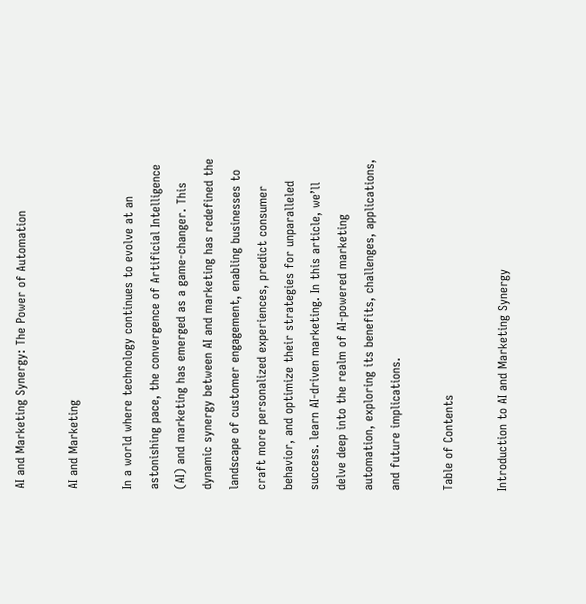AI and Marketing Synergy: The Power of Automation

AI and Marketing

In a world where technology continues to evolve at an astonishing pace, the convergence of Artificial Intelligence (AI) and marketing has emerged as a game-changer. This dynamic synergy between AI and marketing has redefined the landscape of customer engagement, enabling businesses to craft more personalized experiences, predict consumer behavior, and optimize their strategies for unparalleled success. learn AI-driven marketing. In this article, we’ll delve deep into the realm of AI-powered marketing automation, exploring its benefits, challenges, applications, and future implications.

Table of Contents

Introduction to AI and Marketing Synergy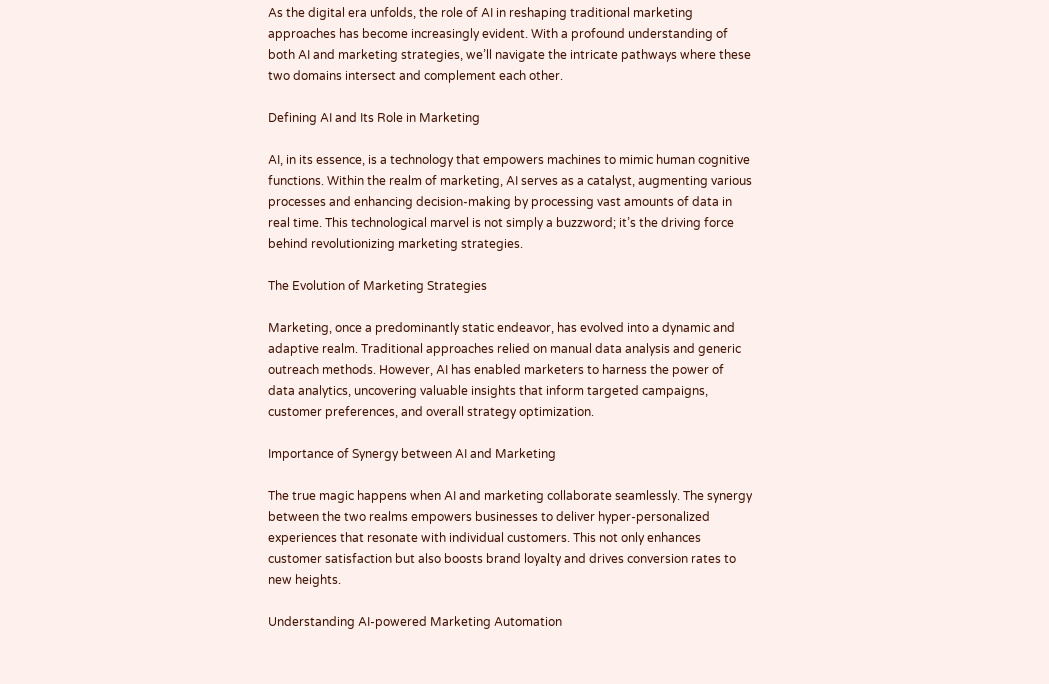As the digital era unfolds, the role of AI in reshaping traditional marketing approaches has become increasingly evident. With a profound understanding of both AI and marketing strategies, we’ll navigate the intricate pathways where these two domains intersect and complement each other.

Defining AI and Its Role in Marketing

AI, in its essence, is a technology that empowers machines to mimic human cognitive functions. Within the realm of marketing, AI serves as a catalyst, augmenting various processes and enhancing decision-making by processing vast amounts of data in real time. This technological marvel is not simply a buzzword; it’s the driving force behind revolutionizing marketing strategies.

The Evolution of Marketing Strategies

Marketing, once a predominantly static endeavor, has evolved into a dynamic and adaptive realm. Traditional approaches relied on manual data analysis and generic outreach methods. However, AI has enabled marketers to harness the power of data analytics, uncovering valuable insights that inform targeted campaigns, customer preferences, and overall strategy optimization.

Importance of Synergy between AI and Marketing

The true magic happens when AI and marketing collaborate seamlessly. The synergy between the two realms empowers businesses to deliver hyper-personalized experiences that resonate with individual customers. This not only enhances customer satisfaction but also boosts brand loyalty and drives conversion rates to new heights.

Understanding AI-powered Marketing Automation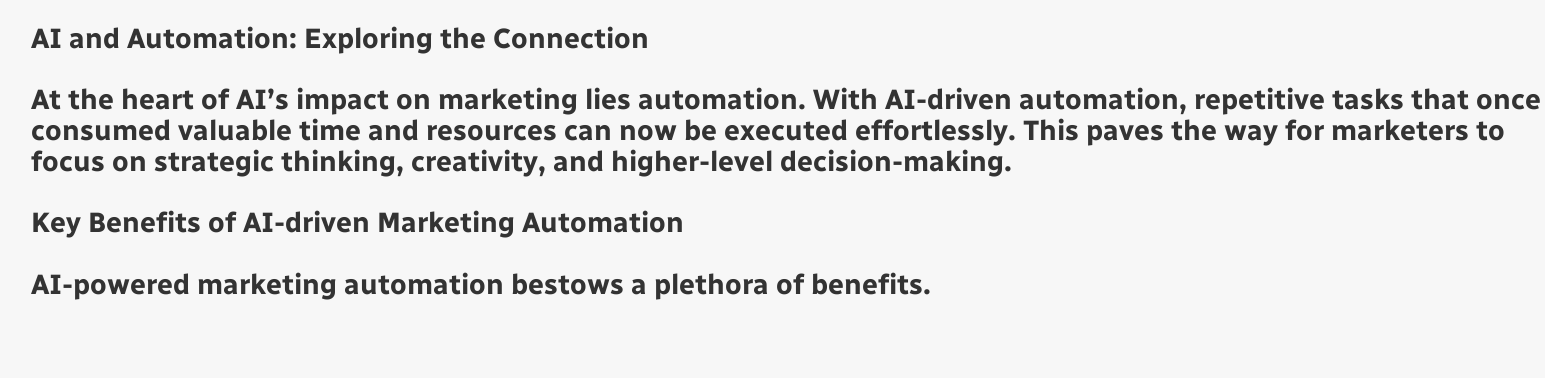AI and Automation: Exploring the Connection

At the heart of AI’s impact on marketing lies automation. With AI-driven automation, repetitive tasks that once consumed valuable time and resources can now be executed effortlessly. This paves the way for marketers to focus on strategic thinking, creativity, and higher-level decision-making.

Key Benefits of AI-driven Marketing Automation

AI-powered marketing automation bestows a plethora of benefits.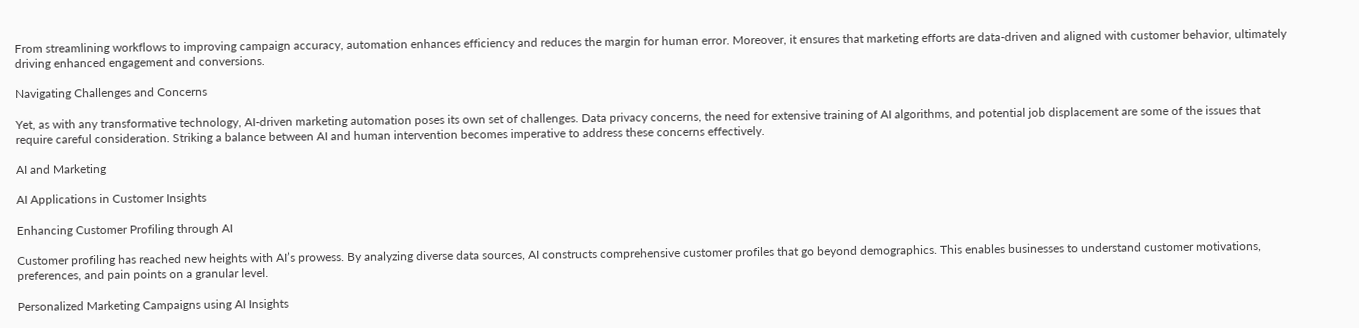From streamlining workflows to improving campaign accuracy, automation enhances efficiency and reduces the margin for human error. Moreover, it ensures that marketing efforts are data-driven and aligned with customer behavior, ultimately driving enhanced engagement and conversions.

Navigating Challenges and Concerns

Yet, as with any transformative technology, AI-driven marketing automation poses its own set of challenges. Data privacy concerns, the need for extensive training of AI algorithms, and potential job displacement are some of the issues that require careful consideration. Striking a balance between AI and human intervention becomes imperative to address these concerns effectively.

AI and Marketing

AI Applications in Customer Insights

Enhancing Customer Profiling through AI

Customer profiling has reached new heights with AI’s prowess. By analyzing diverse data sources, AI constructs comprehensive customer profiles that go beyond demographics. This enables businesses to understand customer motivations, preferences, and pain points on a granular level.

Personalized Marketing Campaigns using AI Insights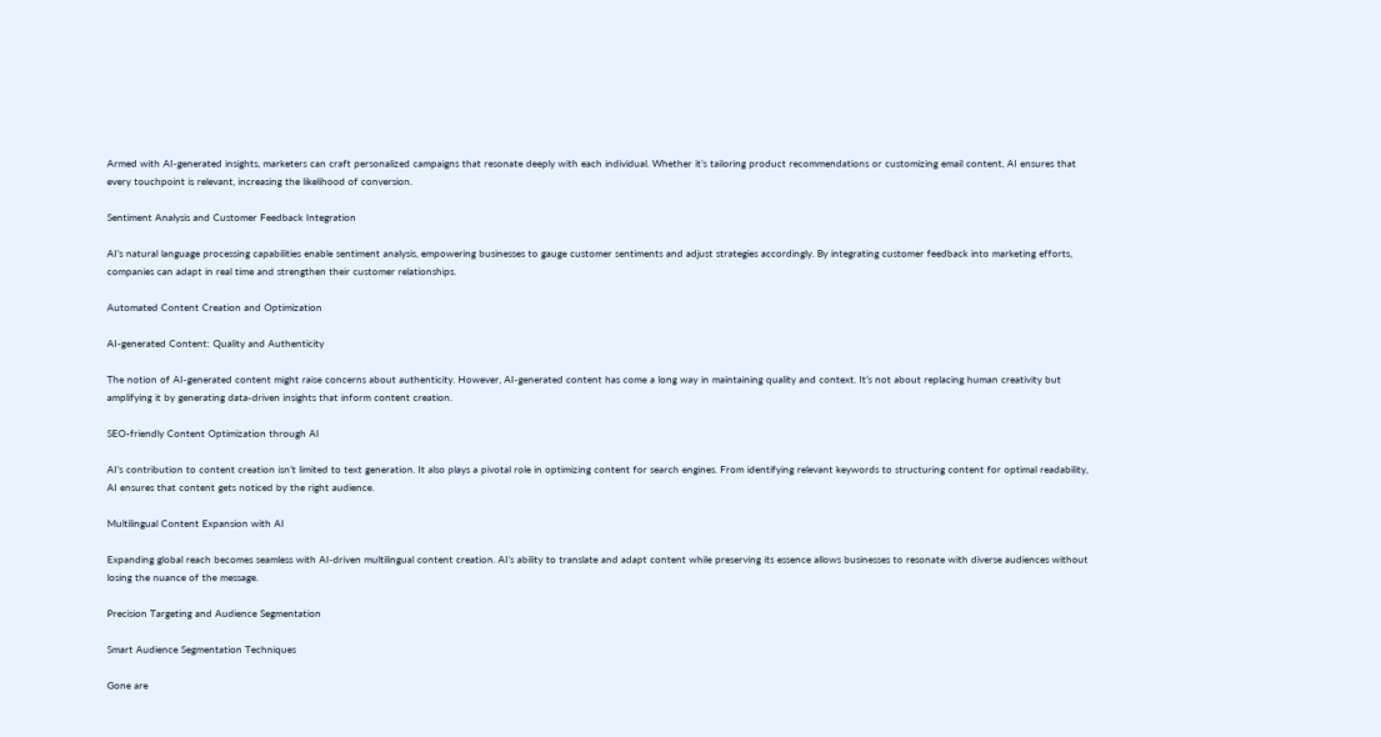Armed with AI-generated insights, marketers can craft personalized campaigns that resonate deeply with each individual. Whether it’s tailoring product recommendations or customizing email content, AI ensures that every touchpoint is relevant, increasing the likelihood of conversion.

Sentiment Analysis and Customer Feedback Integration

AI’s natural language processing capabilities enable sentiment analysis, empowering businesses to gauge customer sentiments and adjust strategies accordingly. By integrating customer feedback into marketing efforts, companies can adapt in real time and strengthen their customer relationships.

Automated Content Creation and Optimization

AI-generated Content: Quality and Authenticity

The notion of AI-generated content might raise concerns about authenticity. However, AI-generated content has come a long way in maintaining quality and context. It’s not about replacing human creativity but amplifying it by generating data-driven insights that inform content creation.

SEO-friendly Content Optimization through AI

AI’s contribution to content creation isn’t limited to text generation. It also plays a pivotal role in optimizing content for search engines. From identifying relevant keywords to structuring content for optimal readability, AI ensures that content gets noticed by the right audience.

Multilingual Content Expansion with AI

Expanding global reach becomes seamless with AI-driven multilingual content creation. AI’s ability to translate and adapt content while preserving its essence allows businesses to resonate with diverse audiences without losing the nuance of the message.

Precision Targeting and Audience Segmentation

Smart Audience Segmentation Techniques

Gone are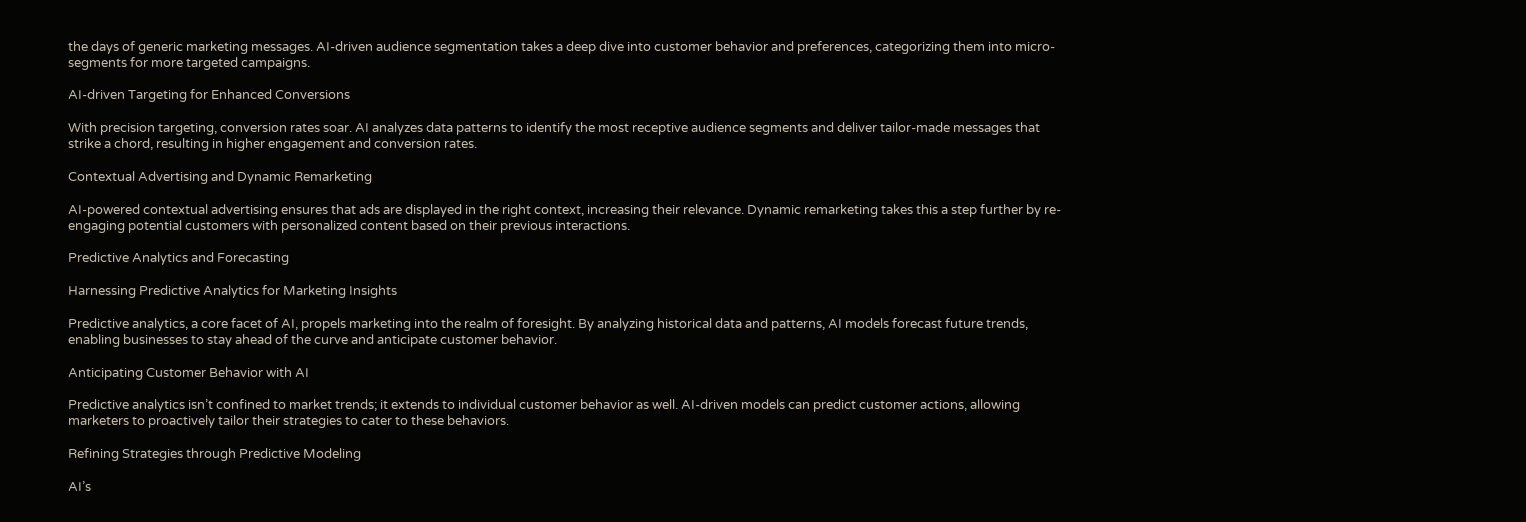the days of generic marketing messages. AI-driven audience segmentation takes a deep dive into customer behavior and preferences, categorizing them into micro-segments for more targeted campaigns.

AI-driven Targeting for Enhanced Conversions

With precision targeting, conversion rates soar. AI analyzes data patterns to identify the most receptive audience segments and deliver tailor-made messages that strike a chord, resulting in higher engagement and conversion rates.

Contextual Advertising and Dynamic Remarketing

AI-powered contextual advertising ensures that ads are displayed in the right context, increasing their relevance. Dynamic remarketing takes this a step further by re-engaging potential customers with personalized content based on their previous interactions.

Predictive Analytics and Forecasting

Harnessing Predictive Analytics for Marketing Insights

Predictive analytics, a core facet of AI, propels marketing into the realm of foresight. By analyzing historical data and patterns, AI models forecast future trends, enabling businesses to stay ahead of the curve and anticipate customer behavior.

Anticipating Customer Behavior with AI

Predictive analytics isn’t confined to market trends; it extends to individual customer behavior as well. AI-driven models can predict customer actions, allowing marketers to proactively tailor their strategies to cater to these behaviors.

Refining Strategies through Predictive Modeling

AI’s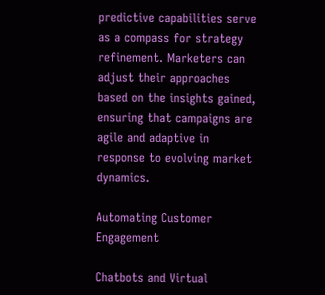predictive capabilities serve as a compass for strategy refinement. Marketers can adjust their approaches based on the insights gained, ensuring that campaigns are agile and adaptive in response to evolving market dynamics.

Automating Customer Engagement

Chatbots and Virtual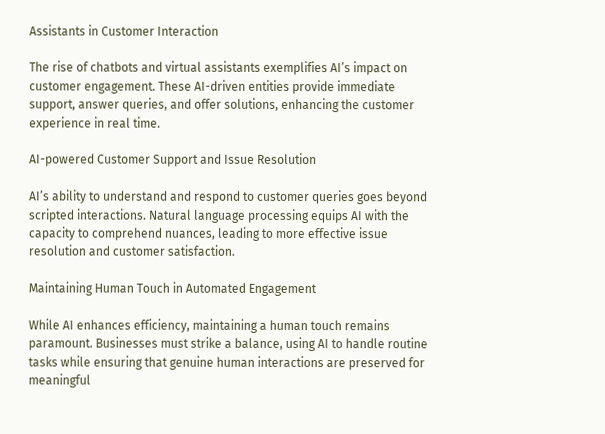Assistants in Customer Interaction

The rise of chatbots and virtual assistants exemplifies AI’s impact on customer engagement. These AI-driven entities provide immediate support, answer queries, and offer solutions, enhancing the customer experience in real time.

AI-powered Customer Support and Issue Resolution

AI’s ability to understand and respond to customer queries goes beyond scripted interactions. Natural language processing equips AI with the capacity to comprehend nuances, leading to more effective issue resolution and customer satisfaction.

Maintaining Human Touch in Automated Engagement

While AI enhances efficiency, maintaining a human touch remains paramount. Businesses must strike a balance, using AI to handle routine tasks while ensuring that genuine human interactions are preserved for meaningful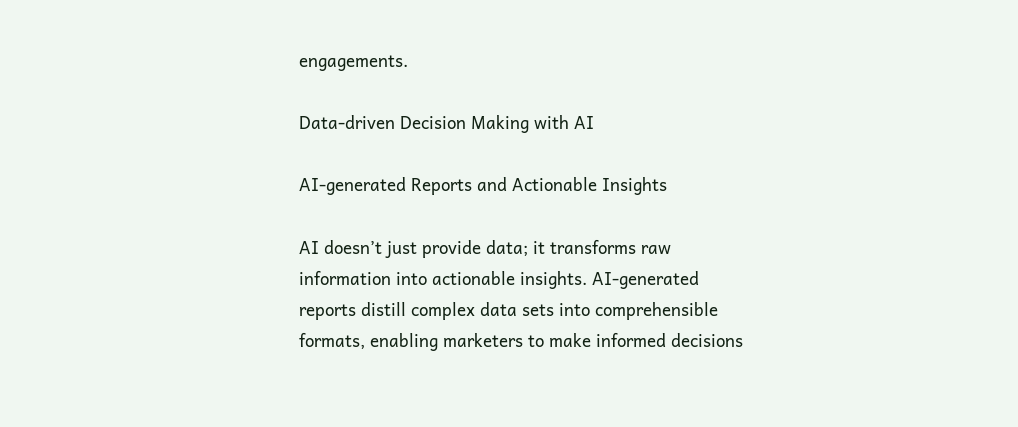engagements.

Data-driven Decision Making with AI

AI-generated Reports and Actionable Insights

AI doesn’t just provide data; it transforms raw information into actionable insights. AI-generated reports distill complex data sets into comprehensible formats, enabling marketers to make informed decisions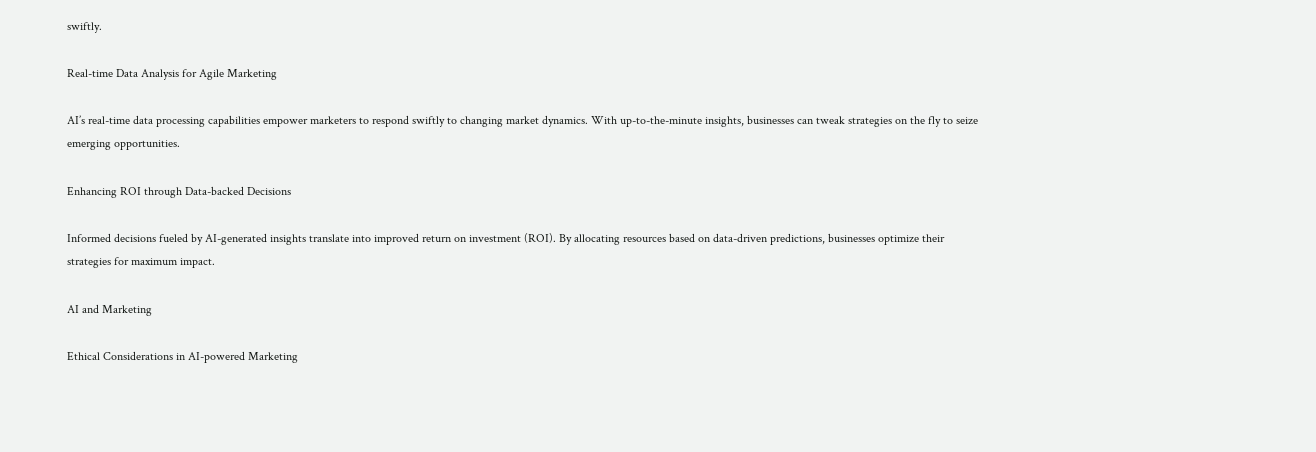swiftly.

Real-time Data Analysis for Agile Marketing

AI’s real-time data processing capabilities empower marketers to respond swiftly to changing market dynamics. With up-to-the-minute insights, businesses can tweak strategies on the fly to seize emerging opportunities.

Enhancing ROI through Data-backed Decisions

Informed decisions fueled by AI-generated insights translate into improved return on investment (ROI). By allocating resources based on data-driven predictions, businesses optimize their strategies for maximum impact.

AI and Marketing

Ethical Considerations in AI-powered Marketing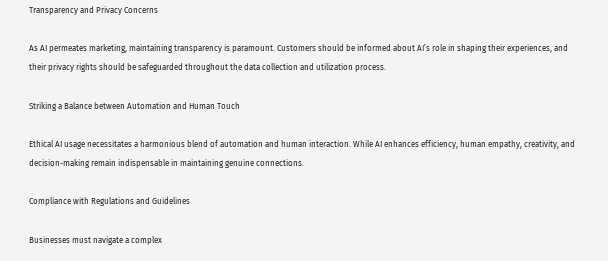Transparency and Privacy Concerns

As AI permeates marketing, maintaining transparency is paramount. Customers should be informed about AI’s role in shaping their experiences, and their privacy rights should be safeguarded throughout the data collection and utilization process.

Striking a Balance between Automation and Human Touch

Ethical AI usage necessitates a harmonious blend of automation and human interaction. While AI enhances efficiency, human empathy, creativity, and decision-making remain indispensable in maintaining genuine connections.

Compliance with Regulations and Guidelines

Businesses must navigate a complex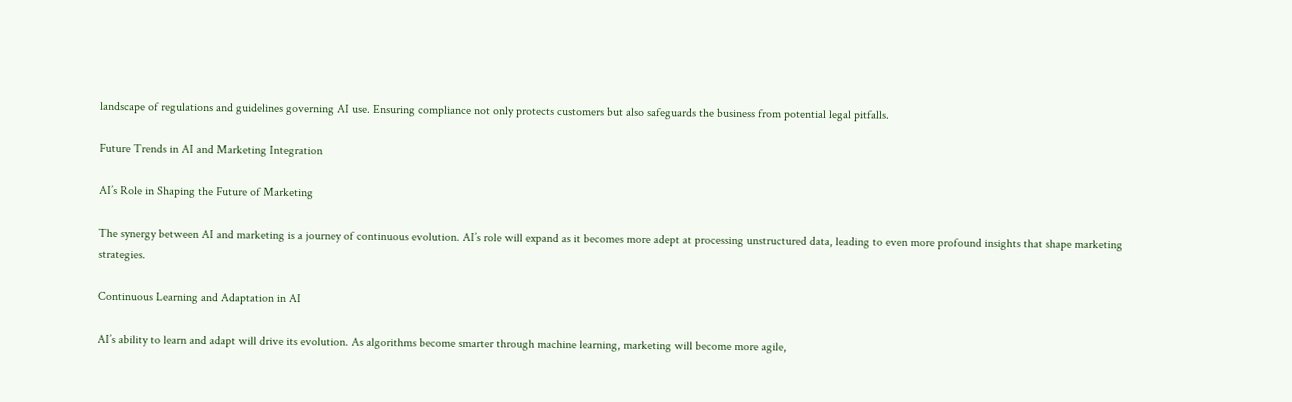landscape of regulations and guidelines governing AI use. Ensuring compliance not only protects customers but also safeguards the business from potential legal pitfalls.

Future Trends in AI and Marketing Integration

AI’s Role in Shaping the Future of Marketing

The synergy between AI and marketing is a journey of continuous evolution. AI’s role will expand as it becomes more adept at processing unstructured data, leading to even more profound insights that shape marketing strategies.

Continuous Learning and Adaptation in AI

AI’s ability to learn and adapt will drive its evolution. As algorithms become smarter through machine learning, marketing will become more agile,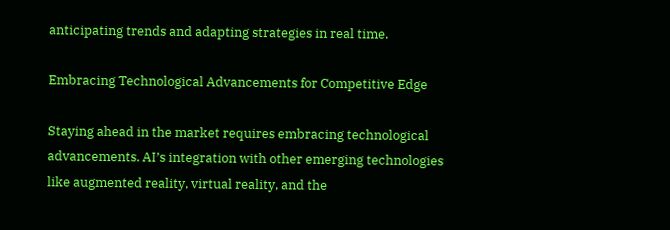anticipating trends and adapting strategies in real time.

Embracing Technological Advancements for Competitive Edge

Staying ahead in the market requires embracing technological advancements. AI’s integration with other emerging technologies like augmented reality, virtual reality, and the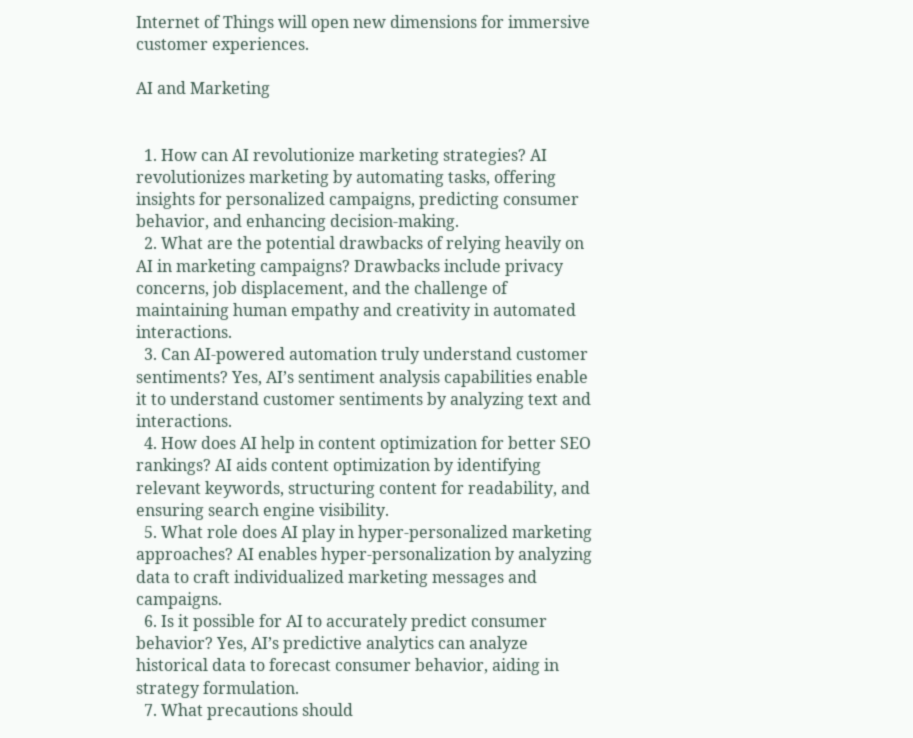Internet of Things will open new dimensions for immersive customer experiences.

AI and Marketing


  1. How can AI revolutionize marketing strategies? AI revolutionizes marketing by automating tasks, offering insights for personalized campaigns, predicting consumer behavior, and enhancing decision-making.
  2. What are the potential drawbacks of relying heavily on AI in marketing campaigns? Drawbacks include privacy concerns, job displacement, and the challenge of maintaining human empathy and creativity in automated interactions.
  3. Can AI-powered automation truly understand customer sentiments? Yes, AI’s sentiment analysis capabilities enable it to understand customer sentiments by analyzing text and interactions.
  4. How does AI help in content optimization for better SEO rankings? AI aids content optimization by identifying relevant keywords, structuring content for readability, and ensuring search engine visibility.
  5. What role does AI play in hyper-personalized marketing approaches? AI enables hyper-personalization by analyzing data to craft individualized marketing messages and campaigns.
  6. Is it possible for AI to accurately predict consumer behavior? Yes, AI’s predictive analytics can analyze historical data to forecast consumer behavior, aiding in strategy formulation.
  7. What precautions should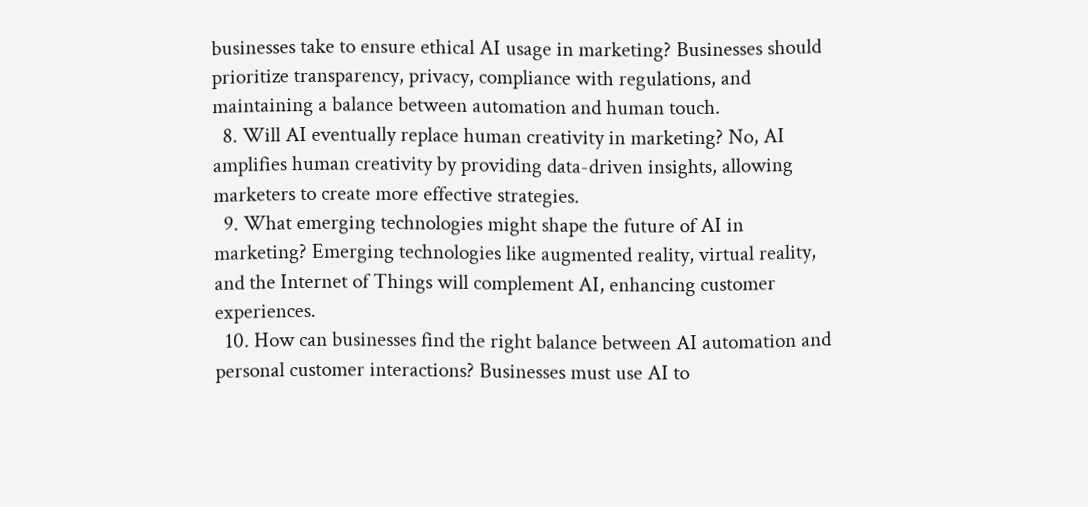businesses take to ensure ethical AI usage in marketing? Businesses should prioritize transparency, privacy, compliance with regulations, and maintaining a balance between automation and human touch.
  8. Will AI eventually replace human creativity in marketing? No, AI amplifies human creativity by providing data-driven insights, allowing marketers to create more effective strategies.
  9. What emerging technologies might shape the future of AI in marketing? Emerging technologies like augmented reality, virtual reality, and the Internet of Things will complement AI, enhancing customer experiences.
  10. How can businesses find the right balance between AI automation and personal customer interactions? Businesses must use AI to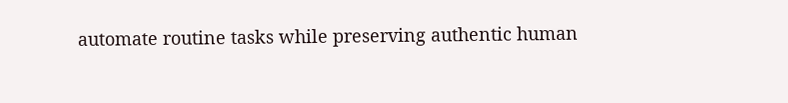automate routine tasks while preserving authentic human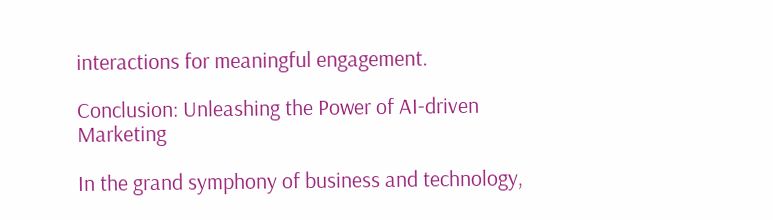interactions for meaningful engagement.

Conclusion: Unleashing the Power of AI-driven Marketing

In the grand symphony of business and technology,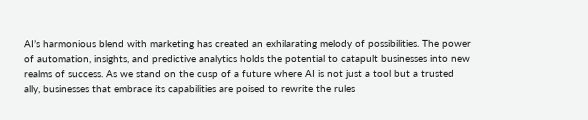AI’s harmonious blend with marketing has created an exhilarating melody of possibilities. The power of automation, insights, and predictive analytics holds the potential to catapult businesses into new realms of success. As we stand on the cusp of a future where AI is not just a tool but a trusted ally, businesses that embrace its capabilities are poised to rewrite the rules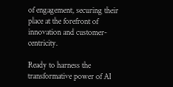of engagement, securing their place at the forefront of innovation and customer-centricity.

Ready to harness the transformative power of AI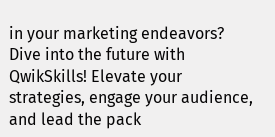in your marketing endeavors? Dive into the future with QwikSkills! Elevate your strategies, engage your audience, and lead the pack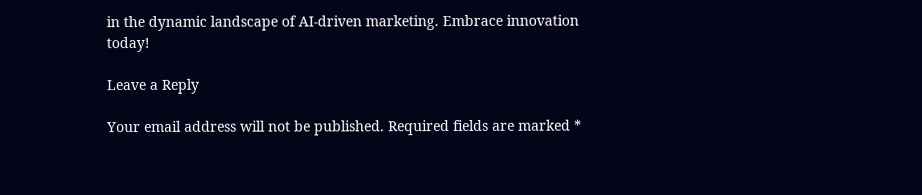in the dynamic landscape of AI-driven marketing. Embrace innovation today!

Leave a Reply

Your email address will not be published. Required fields are marked *